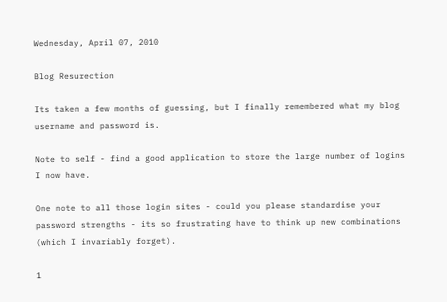Wednesday, April 07, 2010

Blog Resurection

Its taken a few months of guessing, but I finally remembered what my blog username and password is.

Note to self - find a good application to store the large number of logins I now have.

One note to all those login sites - could you please standardise your password strengths - its so frustrating have to think up new combinations (which I invariably forget).

1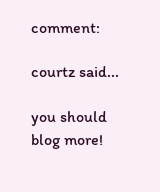comment:

courtz said...

you should blog more!